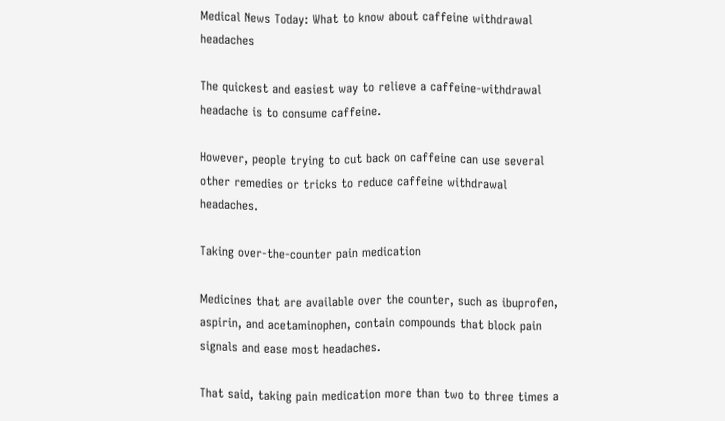Medical News Today: What to know about caffeine withdrawal headaches

The quickest and easiest way to relieve a caffeine-withdrawal headache is to consume caffeine.

However, people trying to cut back on caffeine can use several other remedies or tricks to reduce caffeine withdrawal headaches.

Taking over-the-counter pain medication

Medicines that are available over the counter, such as ibuprofen, aspirin, and acetaminophen, contain compounds that block pain signals and ease most headaches.

That said, taking pain medication more than two to three times a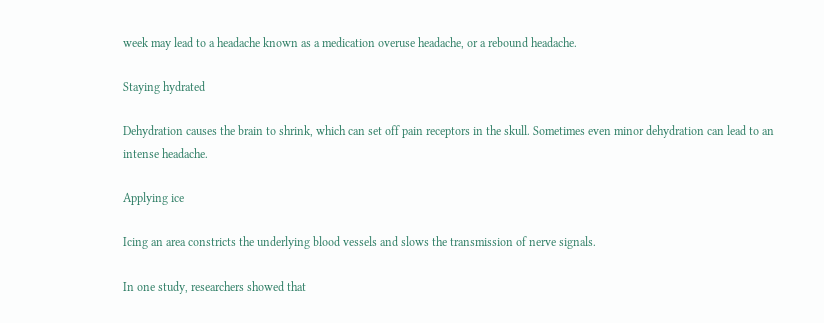week may lead to a headache known as a medication overuse headache, or a rebound headache.

Staying hydrated

Dehydration causes the brain to shrink, which can set off pain receptors in the skull. Sometimes even minor dehydration can lead to an intense headache.

Applying ice

Icing an area constricts the underlying blood vessels and slows the transmission of nerve signals.

In one study, researchers showed that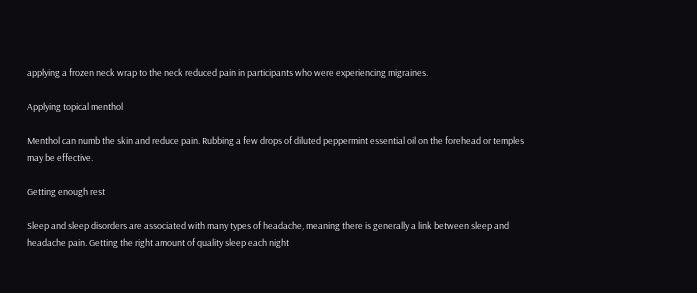applying a frozen neck wrap to the neck reduced pain in participants who were experiencing migraines.

Applying topical menthol

Menthol can numb the skin and reduce pain. Rubbing a few drops of diluted peppermint essential oil on the forehead or temples may be effective.

Getting enough rest

Sleep and sleep disorders are associated with many types of headache, meaning there is generally a link between sleep and headache pain. Getting the right amount of quality sleep each night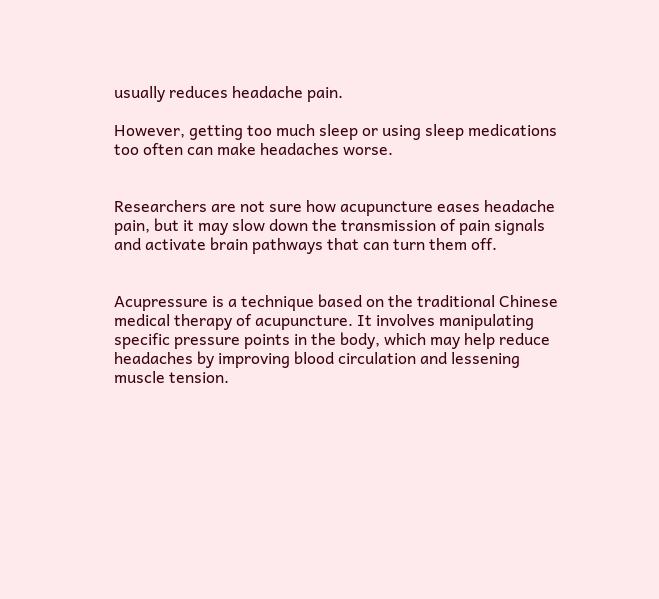usually reduces headache pain.

However, getting too much sleep or using sleep medications too often can make headaches worse.


Researchers are not sure how acupuncture eases headache pain, but it may slow down the transmission of pain signals and activate brain pathways that can turn them off.


Acupressure is a technique based on the traditional Chinese medical therapy of acupuncture. It involves manipulating specific pressure points in the body, which may help reduce headaches by improving blood circulation and lessening muscle tension.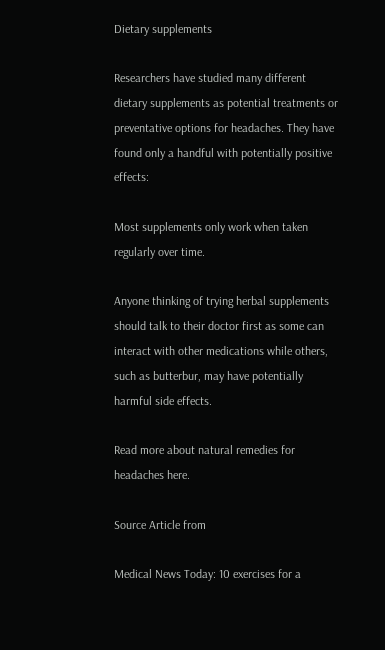Dietary supplements

Researchers have studied many different dietary supplements as potential treatments or preventative options for headaches. They have found only a handful with potentially positive effects:

Most supplements only work when taken regularly over time.

Anyone thinking of trying herbal supplements should talk to their doctor first as some can interact with other medications while others, such as butterbur, may have potentially harmful side effects.

Read more about natural remedies for headaches here.

Source Article from

Medical News Today: 10 exercises for a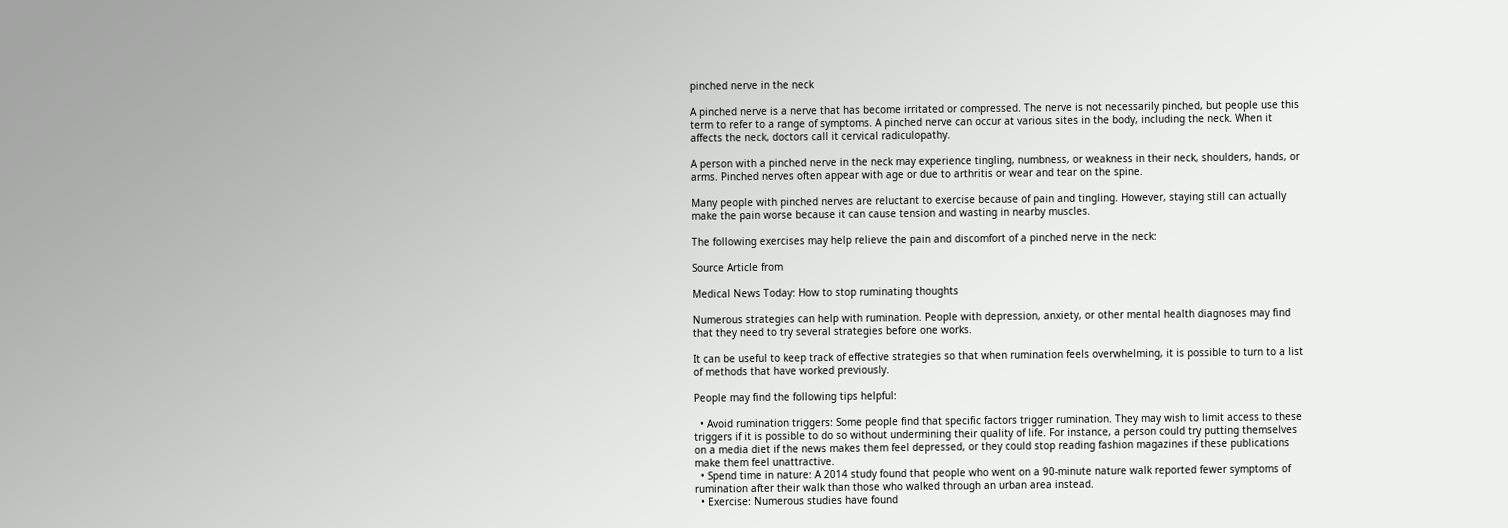pinched nerve in the neck

A pinched nerve is a nerve that has become irritated or compressed. The nerve is not necessarily pinched, but people use this term to refer to a range of symptoms. A pinched nerve can occur at various sites in the body, including the neck. When it affects the neck, doctors call it cervical radiculopathy.

A person with a pinched nerve in the neck may experience tingling, numbness, or weakness in their neck, shoulders, hands, or arms. Pinched nerves often appear with age or due to arthritis or wear and tear on the spine.

Many people with pinched nerves are reluctant to exercise because of pain and tingling. However, staying still can actually make the pain worse because it can cause tension and wasting in nearby muscles.

The following exercises may help relieve the pain and discomfort of a pinched nerve in the neck:

Source Article from

Medical News Today: How to stop ruminating thoughts

Numerous strategies can help with rumination. People with depression, anxiety, or other mental health diagnoses may find that they need to try several strategies before one works.

It can be useful to keep track of effective strategies so that when rumination feels overwhelming, it is possible to turn to a list of methods that have worked previously.

People may find the following tips helpful:

  • Avoid rumination triggers: Some people find that specific factors trigger rumination. They may wish to limit access to these triggers if it is possible to do so without undermining their quality of life. For instance, a person could try putting themselves on a media diet if the news makes them feel depressed, or they could stop reading fashion magazines if these publications make them feel unattractive.
  • Spend time in nature: A 2014 study found that people who went on a 90-minute nature walk reported fewer symptoms of rumination after their walk than those who walked through an urban area instead.
  • Exercise: Numerous studies have found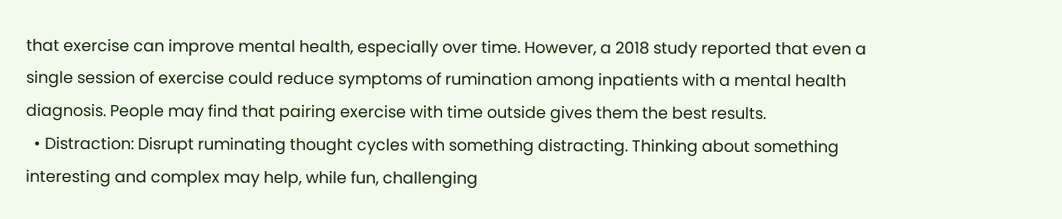that exercise can improve mental health, especially over time. However, a 2018 study reported that even a single session of exercise could reduce symptoms of rumination among inpatients with a mental health diagnosis. People may find that pairing exercise with time outside gives them the best results.
  • Distraction: Disrupt ruminating thought cycles with something distracting. Thinking about something interesting and complex may help, while fun, challenging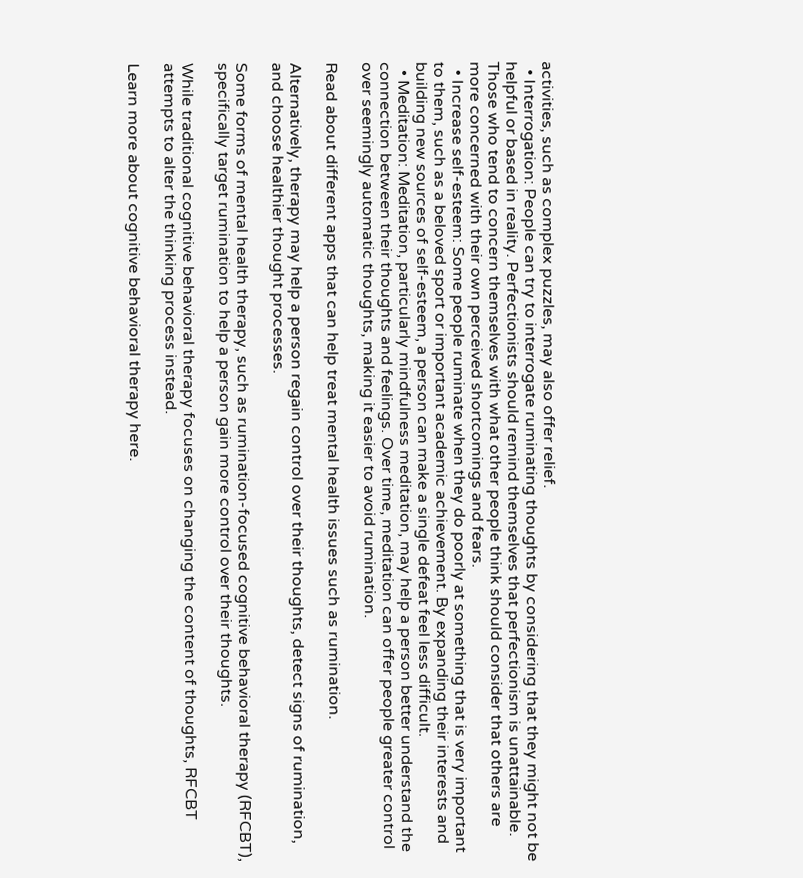activities, such as complex puzzles, may also offer relief.
  • Interrogation: People can try to interrogate ruminating thoughts by considering that they might not be helpful or based in reality. Perfectionists should remind themselves that perfectionism is unattainable. Those who tend to concern themselves with what other people think should consider that others are more concerned with their own perceived shortcomings and fears.
  • Increase self-esteem: Some people ruminate when they do poorly at something that is very important to them, such as a beloved sport or important academic achievement. By expanding their interests and building new sources of self-esteem, a person can make a single defeat feel less difficult.
  • Meditation: Meditation, particularly mindfulness meditation, may help a person better understand the connection between their thoughts and feelings. Over time, meditation can offer people greater control over seemingly automatic thoughts, making it easier to avoid rumination.

Read about different apps that can help treat mental health issues such as rumination.

Alternatively, therapy may help a person regain control over their thoughts, detect signs of rumination, and choose healthier thought processes.

Some forms of mental health therapy, such as rumination-focused cognitive behavioral therapy (RFCBT), specifically target rumination to help a person gain more control over their thoughts.

While traditional cognitive behavioral therapy focuses on changing the content of thoughts, RFCBT attempts to alter the thinking process instead.

Learn more about cognitive behavioral therapy here.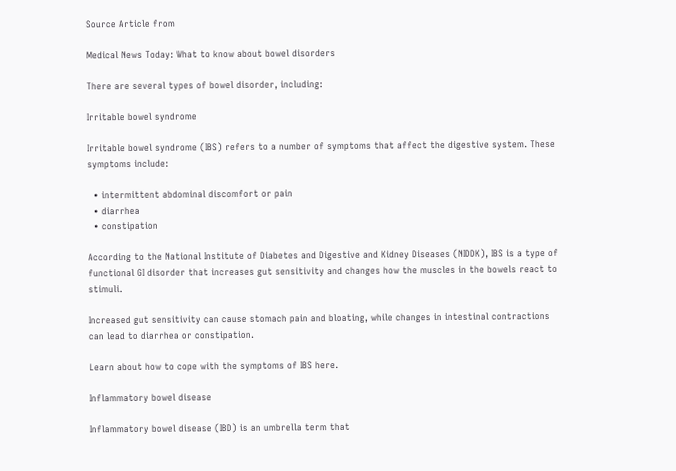Source Article from

Medical News Today: What to know about bowel disorders

There are several types of bowel disorder, including:

Irritable bowel syndrome

Irritable bowel syndrome (IBS) refers to a number of symptoms that affect the digestive system. These symptoms include:

  • intermittent abdominal discomfort or pain
  • diarrhea
  • constipation

According to the National Institute of Diabetes and Digestive and Kidney Diseases (NIDDK), IBS is a type of functional GI disorder that increases gut sensitivity and changes how the muscles in the bowels react to stimuli.

Increased gut sensitivity can cause stomach pain and bloating, while changes in intestinal contractions can lead to diarrhea or constipation.

Learn about how to cope with the symptoms of IBS here.

Inflammatory bowel disease

Inflammatory bowel disease (IBD) is an umbrella term that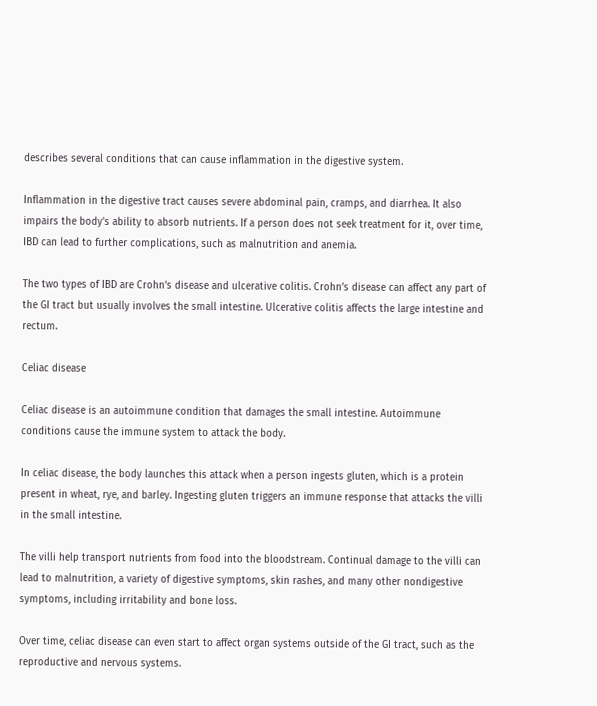describes several conditions that can cause inflammation in the digestive system.

Inflammation in the digestive tract causes severe abdominal pain, cramps, and diarrhea. It also impairs the body’s ability to absorb nutrients. If a person does not seek treatment for it, over time, IBD can lead to further complications, such as malnutrition and anemia.

The two types of IBD are Crohn’s disease and ulcerative colitis. Crohn’s disease can affect any part of the GI tract but usually involves the small intestine. Ulcerative colitis affects the large intestine and rectum.

Celiac disease

Celiac disease is an autoimmune condition that damages the small intestine. Autoimmune conditions cause the immune system to attack the body.

In celiac disease, the body launches this attack when a person ingests gluten, which is a protein present in wheat, rye, and barley. Ingesting gluten triggers an immune response that attacks the villi in the small intestine.

The villi help transport nutrients from food into the bloodstream. Continual damage to the villi can lead to malnutrition, a variety of digestive symptoms, skin rashes, and many other nondigestive symptoms, including irritability and bone loss.

Over time, celiac disease can even start to affect organ systems outside of the GI tract, such as the reproductive and nervous systems.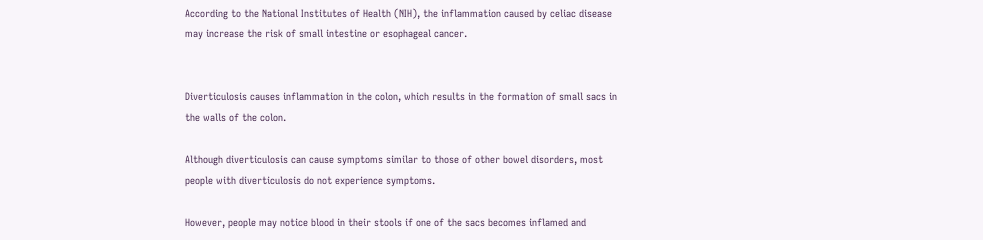According to the National Institutes of Health (NIH), the inflammation caused by celiac disease may increase the risk of small intestine or esophageal cancer.


Diverticulosis causes inflammation in the colon, which results in the formation of small sacs in the walls of the colon.

Although diverticulosis can cause symptoms similar to those of other bowel disorders, most people with diverticulosis do not experience symptoms.

However, people may notice blood in their stools if one of the sacs becomes inflamed and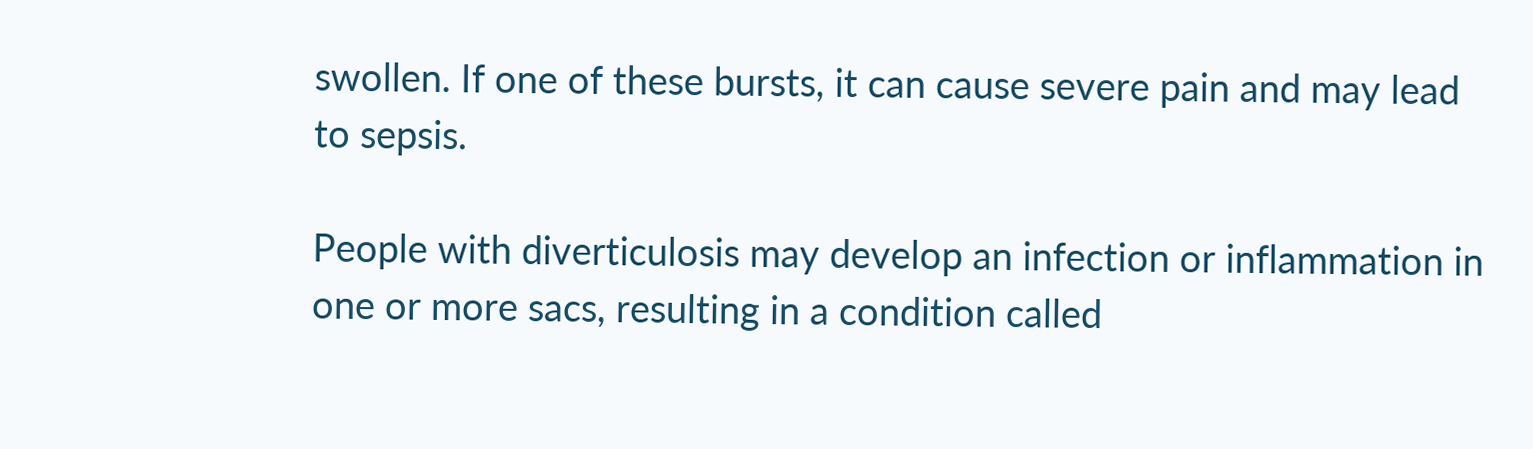swollen. If one of these bursts, it can cause severe pain and may lead to sepsis.

People with diverticulosis may develop an infection or inflammation in one or more sacs, resulting in a condition called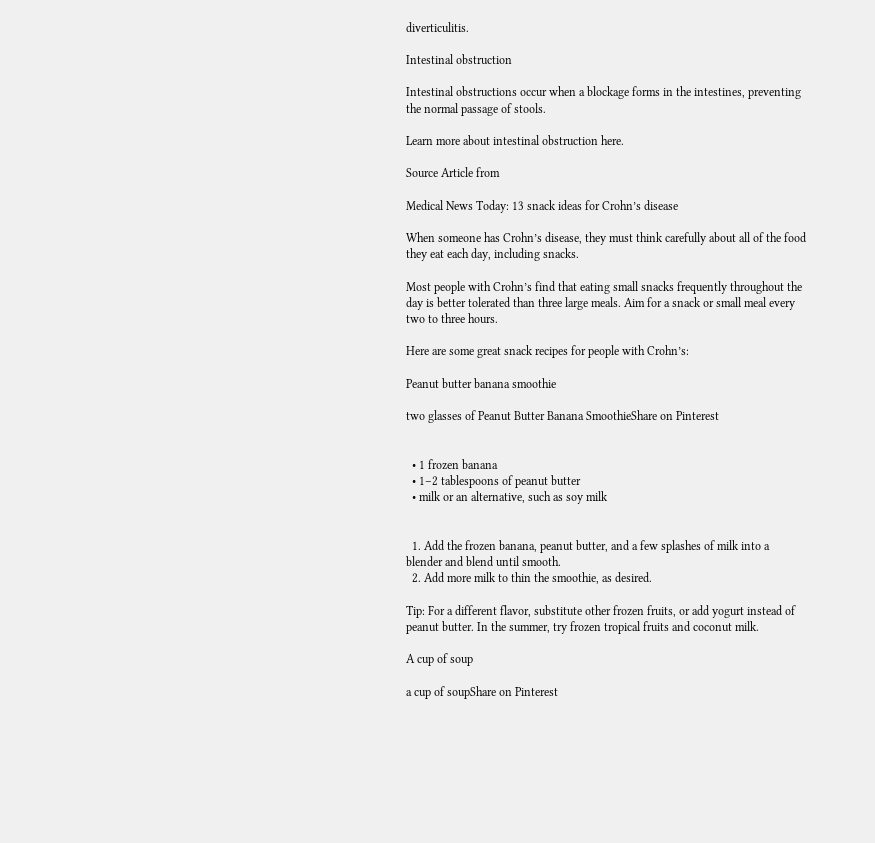diverticulitis.

Intestinal obstruction

Intestinal obstructions occur when a blockage forms in the intestines, preventing the normal passage of stools.

Learn more about intestinal obstruction here.

Source Article from

Medical News Today: 13 snack ideas for Crohn’s disease

When someone has Crohn’s disease, they must think carefully about all of the food they eat each day, including snacks.

Most people with Crohn’s find that eating small snacks frequently throughout the day is better tolerated than three large meals. Aim for a snack or small meal every two to three hours.

Here are some great snack recipes for people with Crohn’s:

Peanut butter banana smoothie

two glasses of Peanut Butter Banana SmoothieShare on Pinterest


  • 1 frozen banana
  • 1–2 tablespoons of peanut butter
  • milk or an alternative, such as soy milk


  1. Add the frozen banana, peanut butter, and a few splashes of milk into a blender and blend until smooth.
  2. Add more milk to thin the smoothie, as desired.

Tip: For a different flavor, substitute other frozen fruits, or add yogurt instead of peanut butter. In the summer, try frozen tropical fruits and coconut milk.

A cup of soup

a cup of soupShare on Pinterest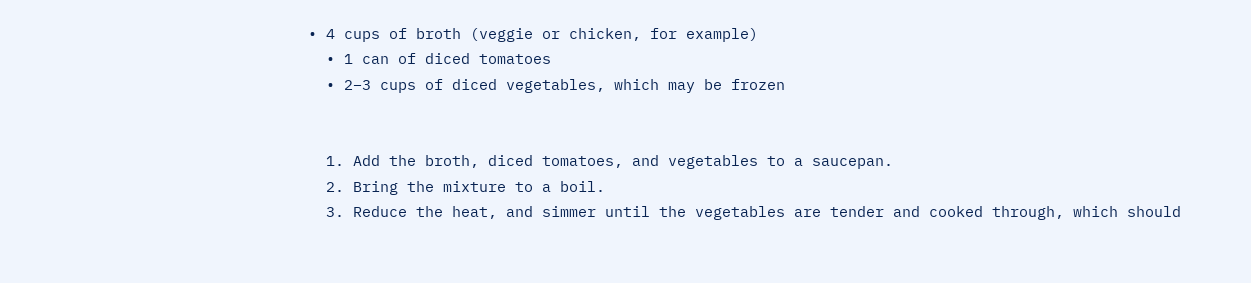• 4 cups of broth (veggie or chicken, for example)
  • 1 can of diced tomatoes
  • 2–3 cups of diced vegetables, which may be frozen


  1. Add the broth, diced tomatoes, and vegetables to a saucepan.
  2. Bring the mixture to a boil.
  3. Reduce the heat, and simmer until the vegetables are tender and cooked through, which should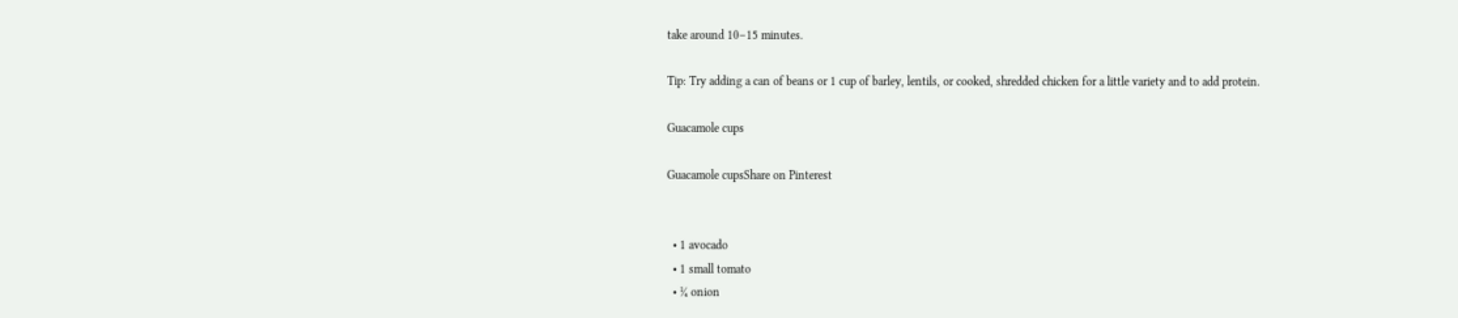take around 10–15 minutes.

Tip: Try adding a can of beans or 1 cup of barley, lentils, or cooked, shredded chicken for a little variety and to add protein.

Guacamole cups

Guacamole cupsShare on Pinterest


  • 1 avocado
  • 1 small tomato
  • ¼ onion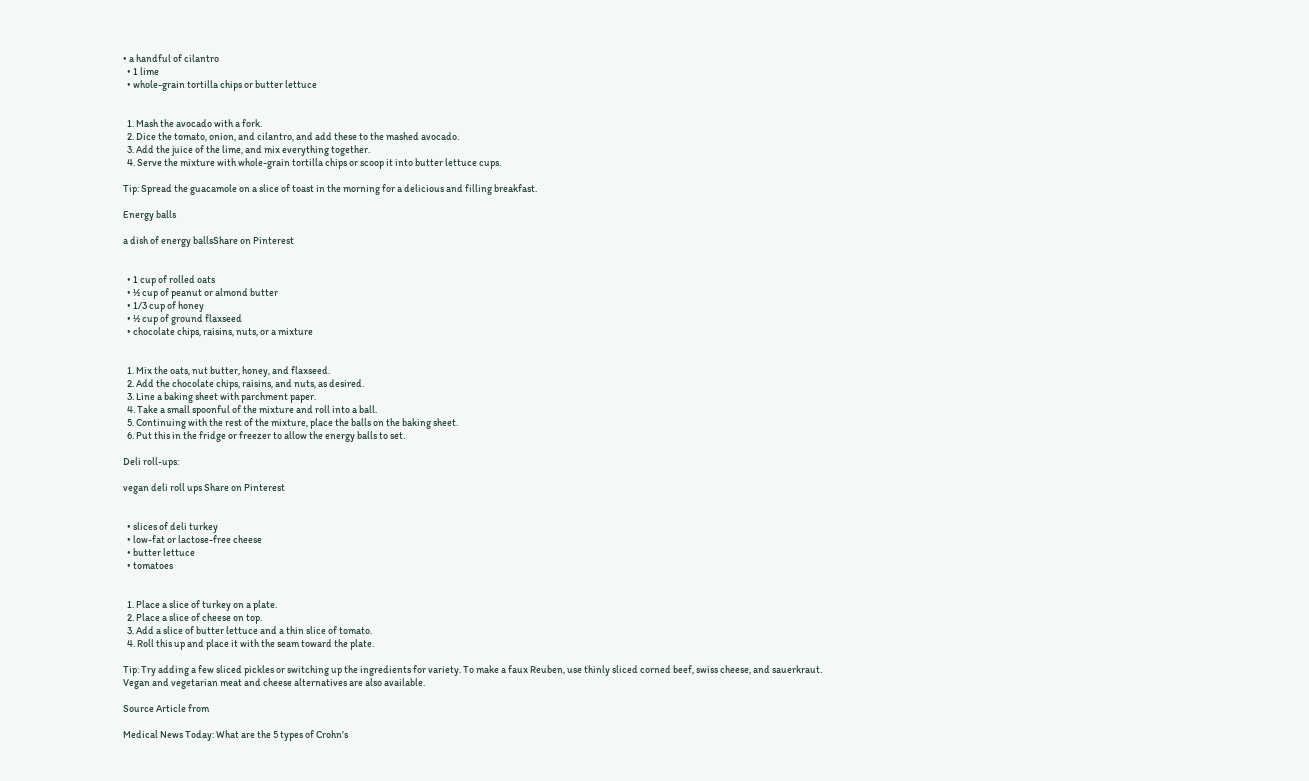• a handful of cilantro
  • 1 lime
  • whole-grain tortilla chips or butter lettuce


  1. Mash the avocado with a fork.
  2. Dice the tomato, onion, and cilantro, and add these to the mashed avocado.
  3. Add the juice of the lime, and mix everything together.
  4. Serve the mixture with whole-grain tortilla chips or scoop it into butter lettuce cups.

Tip: Spread the guacamole on a slice of toast in the morning for a delicious and filling breakfast.

Energy balls

a dish of energy ballsShare on Pinterest


  • 1 cup of rolled oats
  • ½ cup of peanut or almond butter
  • 1/3 cup of honey
  • ½ cup of ground flaxseed
  • chocolate chips, raisins, nuts, or a mixture


  1. Mix the oats, nut butter, honey, and flaxseed.
  2. Add the chocolate chips, raisins, and nuts, as desired.
  3. Line a baking sheet with parchment paper.
  4. Take a small spoonful of the mixture and roll into a ball.
  5. Continuing with the rest of the mixture, place the balls on the baking sheet.
  6. Put this in the fridge or freezer to allow the energy balls to set.

Deli roll-ups:

vegan deli roll ups Share on Pinterest


  • slices of deli turkey
  • low-fat or lactose-free cheese
  • butter lettuce
  • tomatoes


  1. Place a slice of turkey on a plate.
  2. Place a slice of cheese on top.
  3. Add a slice of butter lettuce and a thin slice of tomato.
  4. Roll this up and place it with the seam toward the plate.

Tip: Try adding a few sliced pickles or switching up the ingredients for variety. To make a faux Reuben, use thinly sliced corned beef, swiss cheese, and sauerkraut. Vegan and vegetarian meat and cheese alternatives are also available.

Source Article from

Medical News Today: What are the 5 types of Crohn’s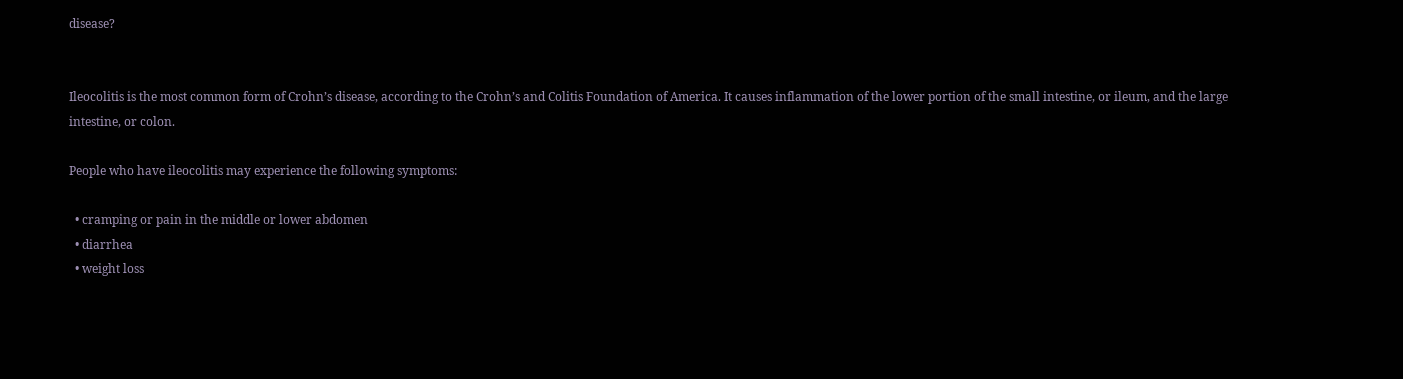disease?


Ileocolitis is the most common form of Crohn’s disease, according to the Crohn’s and Colitis Foundation of America. It causes inflammation of the lower portion of the small intestine, or ileum, and the large intestine, or colon.

People who have ileocolitis may experience the following symptoms:

  • cramping or pain in the middle or lower abdomen
  • diarrhea
  • weight loss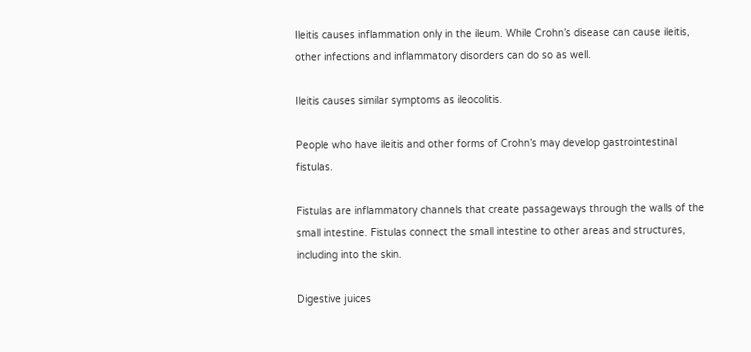Ileitis causes inflammation only in the ileum. While Crohn’s disease can cause ileitis, other infections and inflammatory disorders can do so as well.

Ileitis causes similar symptoms as ileocolitis.

People who have ileitis and other forms of Crohn’s may develop gastrointestinal fistulas.

Fistulas are inflammatory channels that create passageways through the walls of the small intestine. Fistulas connect the small intestine to other areas and structures, including into the skin.

Digestive juices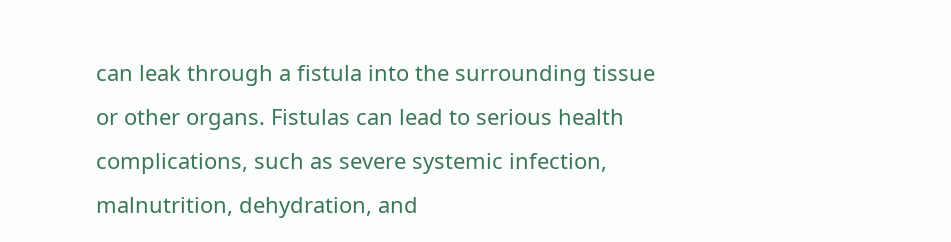can leak through a fistula into the surrounding tissue or other organs. Fistulas can lead to serious health complications, such as severe systemic infection, malnutrition, dehydration, and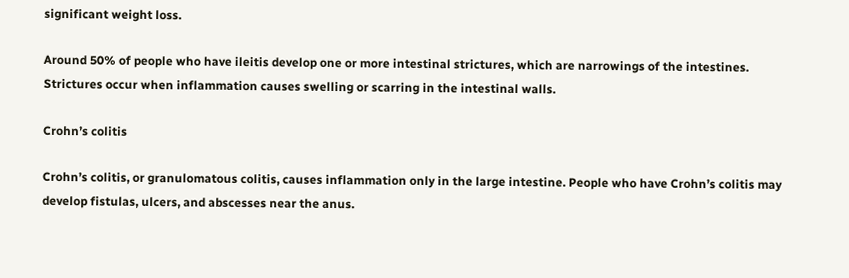significant weight loss.

Around 50% of people who have ileitis develop one or more intestinal strictures, which are narrowings of the intestines. Strictures occur when inflammation causes swelling or scarring in the intestinal walls.

Crohn’s colitis

Crohn’s colitis, or granulomatous colitis, causes inflammation only in the large intestine. People who have Crohn’s colitis may develop fistulas, ulcers, and abscesses near the anus.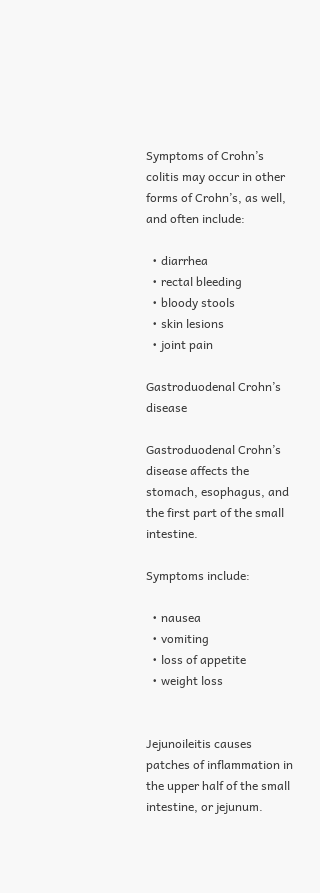Symptoms of Crohn’s colitis may occur in other forms of Crohn’s, as well, and often include:

  • diarrhea
  • rectal bleeding
  • bloody stools
  • skin lesions
  • joint pain

Gastroduodenal Crohn’s disease

Gastroduodenal Crohn’s disease affects the stomach, esophagus, and the first part of the small intestine.

Symptoms include:

  • nausea
  • vomiting
  • loss of appetite
  • weight loss


Jejunoileitis causes patches of inflammation in the upper half of the small intestine, or jejunum.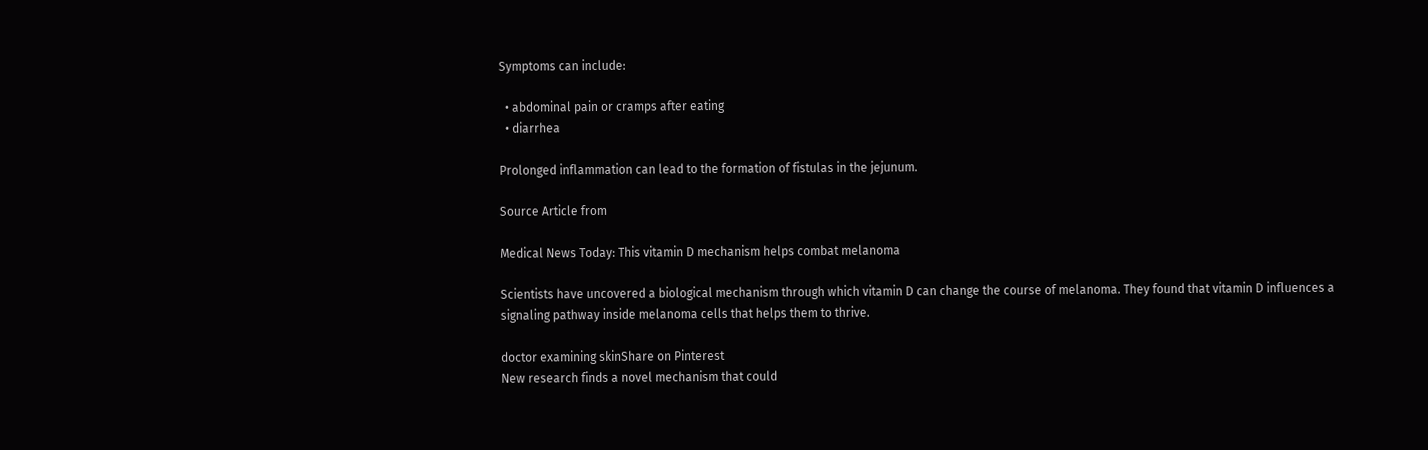Symptoms can include:

  • abdominal pain or cramps after eating
  • diarrhea

Prolonged inflammation can lead to the formation of fistulas in the jejunum.

Source Article from

Medical News Today: This vitamin D mechanism helps combat melanoma

Scientists have uncovered a biological mechanism through which vitamin D can change the course of melanoma. They found that vitamin D influences a signaling pathway inside melanoma cells that helps them to thrive.

doctor examining skinShare on Pinterest
New research finds a novel mechanism that could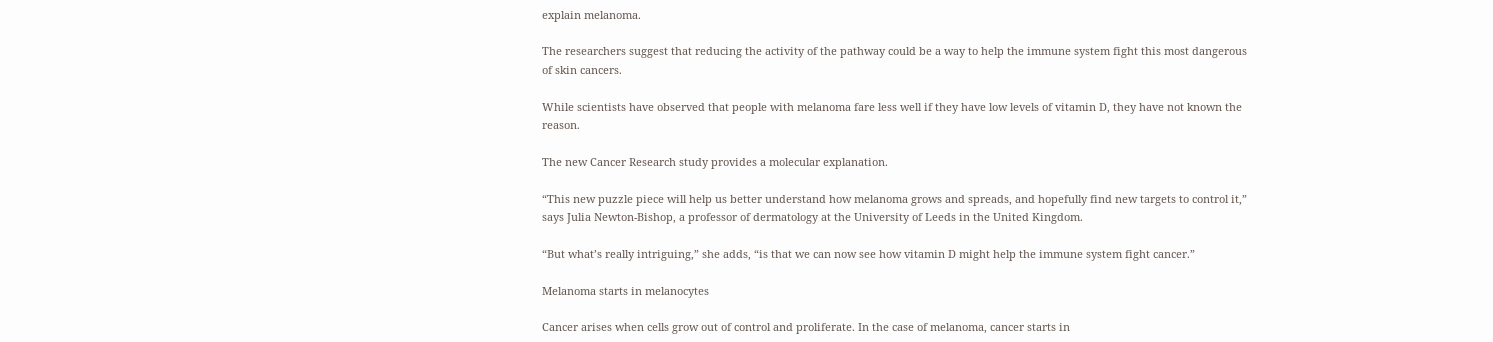explain melanoma.

The researchers suggest that reducing the activity of the pathway could be a way to help the immune system fight this most dangerous of skin cancers.

While scientists have observed that people with melanoma fare less well if they have low levels of vitamin D, they have not known the reason.

The new Cancer Research study provides a molecular explanation.

“This new puzzle piece will help us better understand how melanoma grows and spreads, and hopefully find new targets to control it,” says Julia Newton-Bishop, a professor of dermatology at the University of Leeds in the United Kingdom.

“But what’s really intriguing,” she adds, “is that we can now see how vitamin D might help the immune system fight cancer.”

Melanoma starts in melanocytes

Cancer arises when cells grow out of control and proliferate. In the case of melanoma, cancer starts in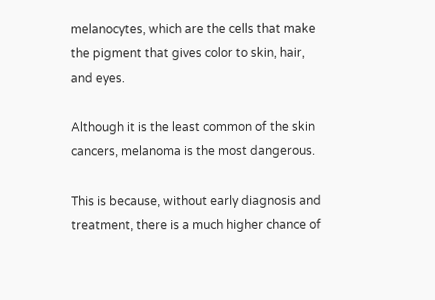melanocytes, which are the cells that make the pigment that gives color to skin, hair, and eyes.

Although it is the least common of the skin cancers, melanoma is the most dangerous.

This is because, without early diagnosis and treatment, there is a much higher chance of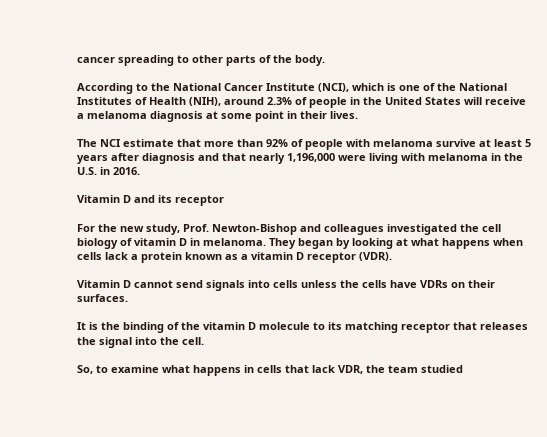cancer spreading to other parts of the body.

According to the National Cancer Institute (NCI), which is one of the National Institutes of Health (NIH), around 2.3% of people in the United States will receive a melanoma diagnosis at some point in their lives.

The NCI estimate that more than 92% of people with melanoma survive at least 5 years after diagnosis and that nearly 1,196,000 were living with melanoma in the U.S. in 2016.

Vitamin D and its receptor

For the new study, Prof. Newton-Bishop and colleagues investigated the cell biology of vitamin D in melanoma. They began by looking at what happens when cells lack a protein known as a vitamin D receptor (VDR).

Vitamin D cannot send signals into cells unless the cells have VDRs on their surfaces.

It is the binding of the vitamin D molecule to its matching receptor that releases the signal into the cell.

So, to examine what happens in cells that lack VDR, the team studied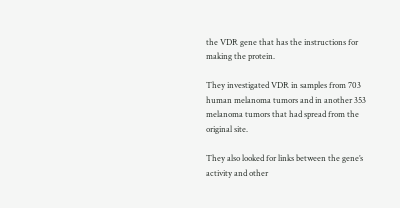the VDR gene that has the instructions for making the protein.

They investigated VDR in samples from 703 human melanoma tumors and in another 353 melanoma tumors that had spread from the original site.

They also looked for links between the gene’s activity and other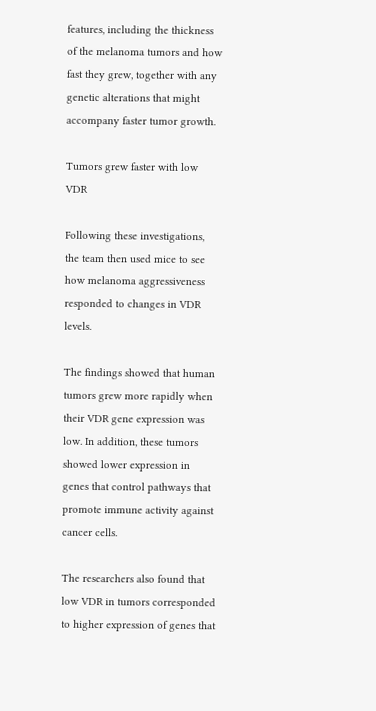features, including the thickness of the melanoma tumors and how fast they grew, together with any genetic alterations that might accompany faster tumor growth.

Tumors grew faster with low VDR

Following these investigations, the team then used mice to see how melanoma aggressiveness responded to changes in VDR levels.

The findings showed that human tumors grew more rapidly when their VDR gene expression was low. In addition, these tumors showed lower expression in genes that control pathways that promote immune activity against cancer cells.

The researchers also found that low VDR in tumors corresponded to higher expression of genes that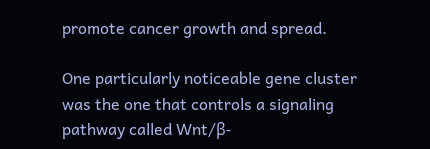promote cancer growth and spread.

One particularly noticeable gene cluster was the one that controls a signaling pathway called Wnt/β-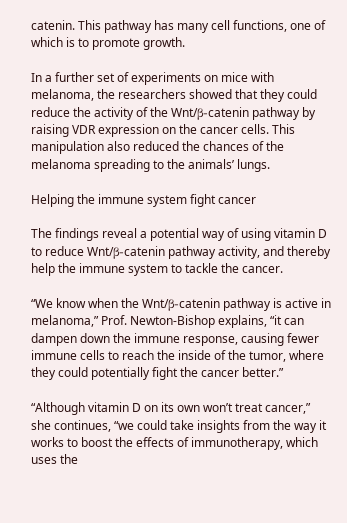catenin. This pathway has many cell functions, one of which is to promote growth.

In a further set of experiments on mice with melanoma, the researchers showed that they could reduce the activity of the Wnt/β-catenin pathway by raising VDR expression on the cancer cells. This manipulation also reduced the chances of the melanoma spreading to the animals’ lungs.

Helping the immune system fight cancer

The findings reveal a potential way of using vitamin D to reduce Wnt/β-catenin pathway activity, and thereby help the immune system to tackle the cancer.

“We know when the Wnt/β-catenin pathway is active in melanoma,” Prof. Newton-Bishop explains, “it can dampen down the immune response, causing fewer immune cells to reach the inside of the tumor, where they could potentially fight the cancer better.”

“Although vitamin D on its own won’t treat cancer,” she continues, “we could take insights from the way it works to boost the effects of immunotherapy, which uses the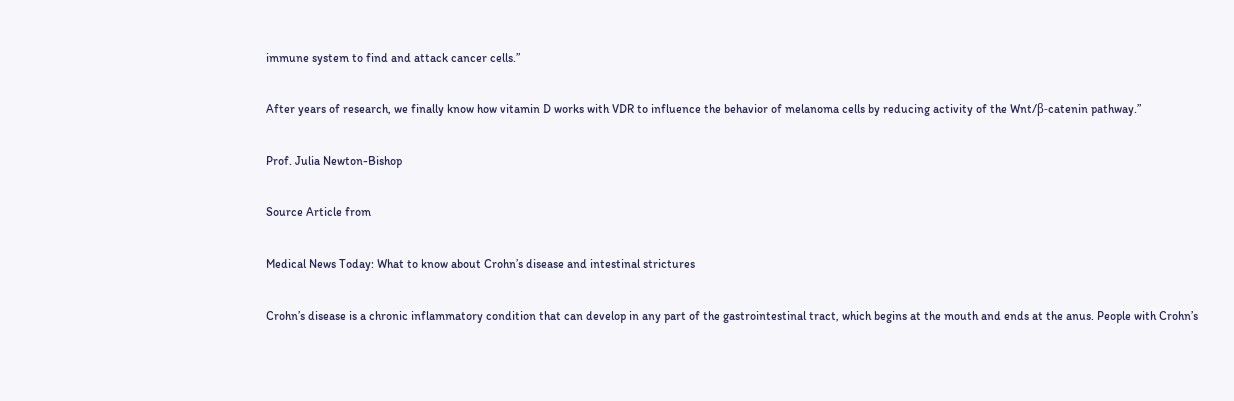immune system to find and attack cancer cells.”

After years of research, we finally know how vitamin D works with VDR to influence the behavior of melanoma cells by reducing activity of the Wnt/β-catenin pathway.”

Prof. Julia Newton-Bishop

Source Article from

Medical News Today: What to know about Crohn’s disease and intestinal strictures

Crohn’s disease is a chronic inflammatory condition that can develop in any part of the gastrointestinal tract, which begins at the mouth and ends at the anus. People with Crohn’s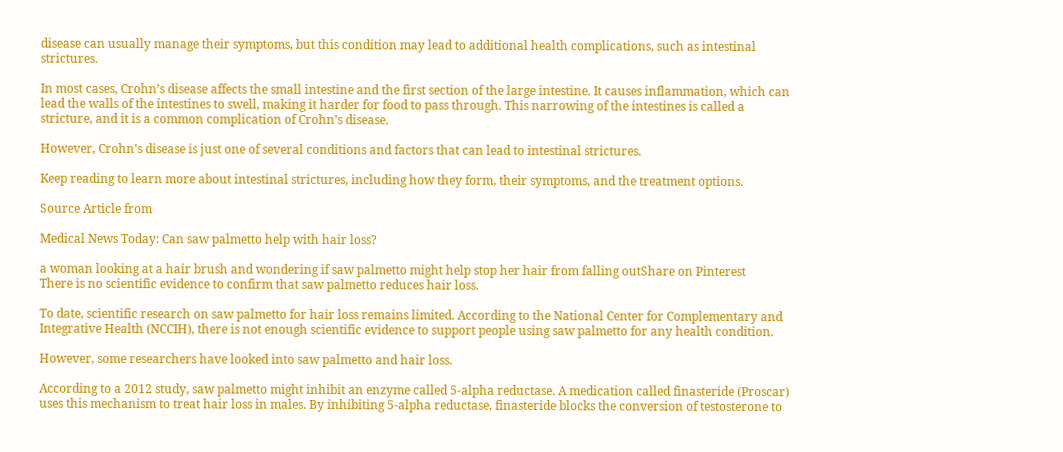disease can usually manage their symptoms, but this condition may lead to additional health complications, such as intestinal strictures.

In most cases, Crohn’s disease affects the small intestine and the first section of the large intestine. It causes inflammation, which can lead the walls of the intestines to swell, making it harder for food to pass through. This narrowing of the intestines is called a stricture, and it is a common complication of Crohn’s disease.

However, Crohn’s disease is just one of several conditions and factors that can lead to intestinal strictures.

Keep reading to learn more about intestinal strictures, including how they form, their symptoms, and the treatment options.

Source Article from

Medical News Today: Can saw palmetto help with hair loss?

a woman looking at a hair brush and wondering if saw palmetto might help stop her hair from falling outShare on Pinterest
There is no scientific evidence to confirm that saw palmetto reduces hair loss.

To date, scientific research on saw palmetto for hair loss remains limited. According to the National Center for Complementary and Integrative Health (NCCIH), there is not enough scientific evidence to support people using saw palmetto for any health condition.

However, some researchers have looked into saw palmetto and hair loss.

According to a 2012 study, saw palmetto might inhibit an enzyme called 5-alpha reductase. A medication called finasteride (Proscar) uses this mechanism to treat hair loss in males. By inhibiting 5-alpha reductase, finasteride blocks the conversion of testosterone to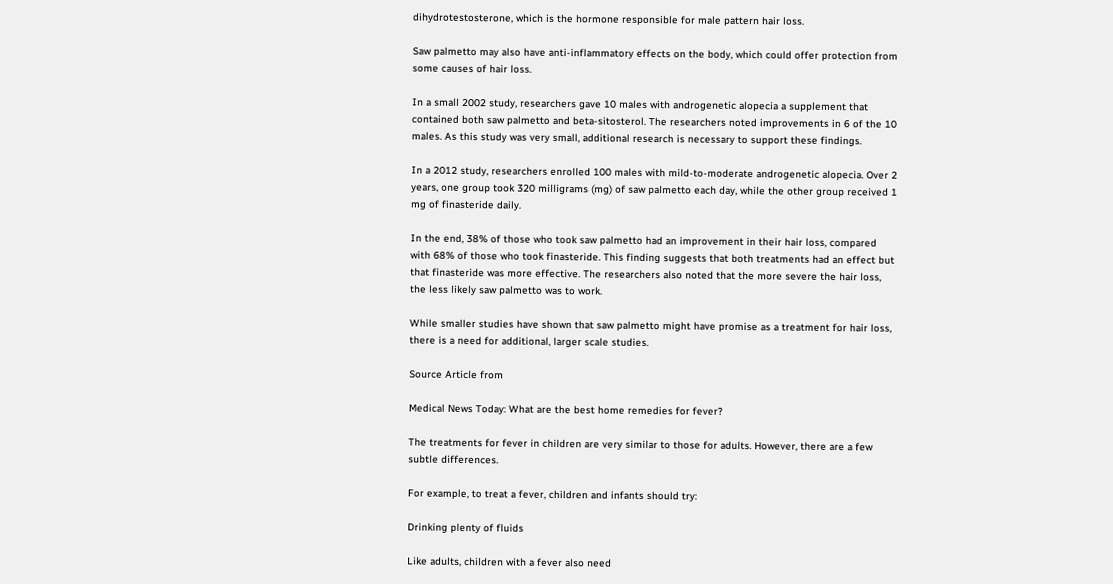dihydrotestosterone, which is the hormone responsible for male pattern hair loss.

Saw palmetto may also have anti-inflammatory effects on the body, which could offer protection from some causes of hair loss.

In a small 2002 study, researchers gave 10 males with androgenetic alopecia a supplement that contained both saw palmetto and beta-sitosterol. The researchers noted improvements in 6 of the 10 males. As this study was very small, additional research is necessary to support these findings.

In a 2012 study, researchers enrolled 100 males with mild-to-moderate androgenetic alopecia. Over 2 years, one group took 320 milligrams (mg) of saw palmetto each day, while the other group received 1 mg of finasteride daily.

In the end, 38% of those who took saw palmetto had an improvement in their hair loss, compared with 68% of those who took finasteride. This finding suggests that both treatments had an effect but that finasteride was more effective. The researchers also noted that the more severe the hair loss, the less likely saw palmetto was to work.

While smaller studies have shown that saw palmetto might have promise as a treatment for hair loss, there is a need for additional, larger scale studies.

Source Article from

Medical News Today: What are the best home remedies for fever?

The treatments for fever in children are very similar to those for adults. However, there are a few subtle differences.

For example, to treat a fever, children and infants should try:

Drinking plenty of fluids

Like adults, children with a fever also need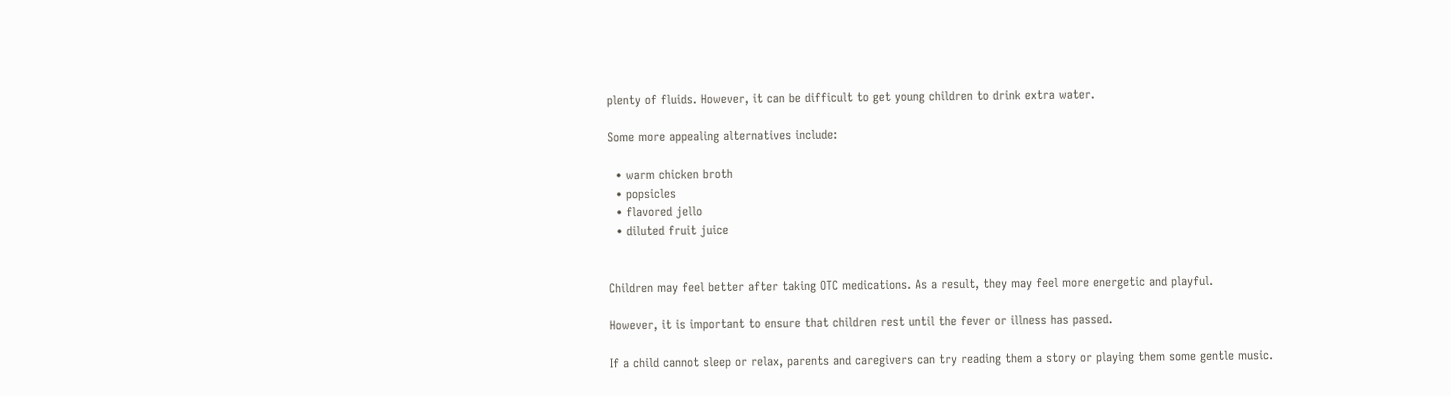plenty of fluids. However, it can be difficult to get young children to drink extra water.

Some more appealing alternatives include:

  • warm chicken broth
  • popsicles
  • flavored jello
  • diluted fruit juice


Children may feel better after taking OTC medications. As a result, they may feel more energetic and playful.

However, it is important to ensure that children rest until the fever or illness has passed.

If a child cannot sleep or relax, parents and caregivers can try reading them a story or playing them some gentle music.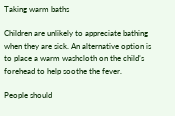Taking warm baths

Children are unlikely to appreciate bathing when they are sick. An alternative option is to place a warm washcloth on the child’s forehead to help soothe the fever.

People should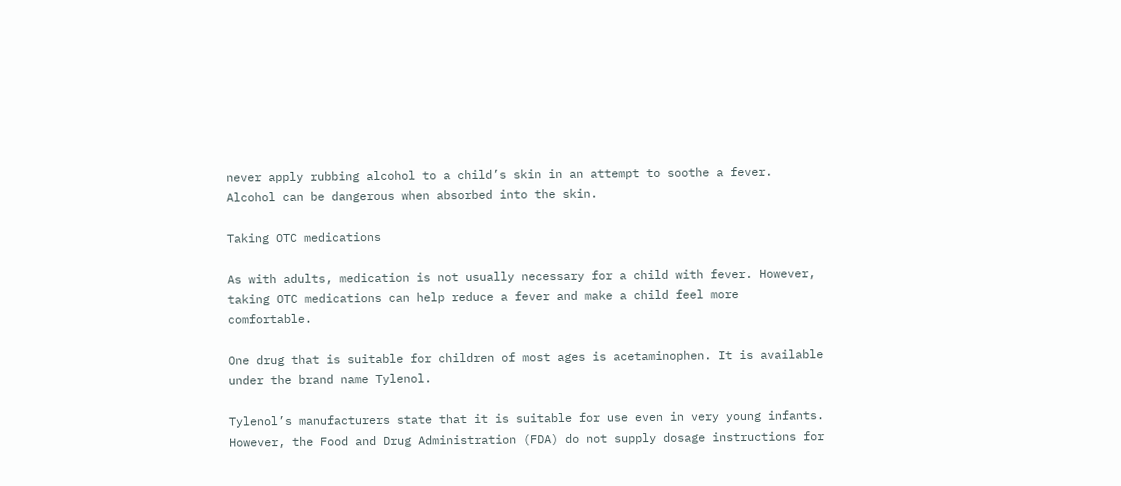never apply rubbing alcohol to a child’s skin in an attempt to soothe a fever. Alcohol can be dangerous when absorbed into the skin.

Taking OTC medications

As with adults, medication is not usually necessary for a child with fever. However, taking OTC medications can help reduce a fever and make a child feel more comfortable.

One drug that is suitable for children of most ages is acetaminophen. It is available under the brand name Tylenol.

Tylenol’s manufacturers state that it is suitable for use even in very young infants. However, the Food and Drug Administration (FDA) do not supply dosage instructions for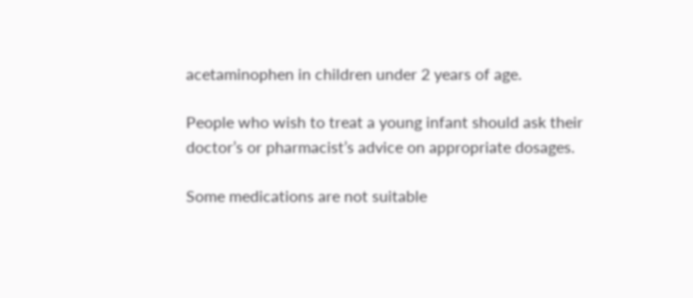acetaminophen in children under 2 years of age.

People who wish to treat a young infant should ask their doctor’s or pharmacist’s advice on appropriate dosages.

Some medications are not suitable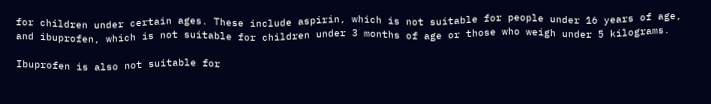for children under certain ages. These include aspirin, which is not suitable for people under 16 years of age, and ibuprofen, which is not suitable for children under 3 months of age or those who weigh under 5 kilograms.

Ibuprofen is also not suitable for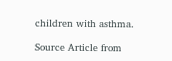children with asthma.

Source Article from